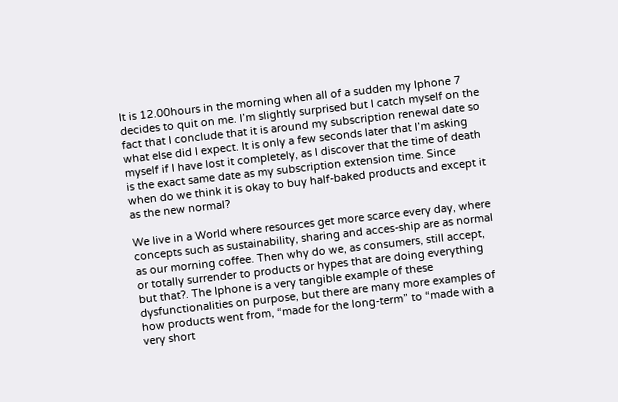It is 12.00hours in the morning when all of a sudden my Iphone 7 decides to quit on me. I’m slightly surprised but I catch myself on the fact that I conclude that it is around my subscription renewal date so what else did I expect. It is only a few seconds later that I’m asking myself if I have lost it completely, as I discover that the time of death is the exact same date as my subscription extension time. Since when do we think it is okay to buy half-baked products and except it as the new normal?

We live in a World where resources get more scarce every day, where concepts such as sustainability, sharing and acces-ship are as normal as our morning coffee. Then why do we, as consumers, still accept, or totally surrender to products or hypes that are doing everything but that?. The Iphone is a very tangible example of these dysfunctionalities on purpose, but there are many more examples of how products went from, “made for the long-term” to “made with a very short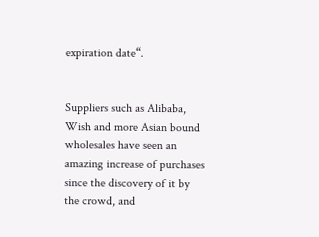expiration date“.


Suppliers such as Alibaba, Wish and more Asian bound wholesales have seen an amazing increase of purchases since the discovery of it by the crowd, and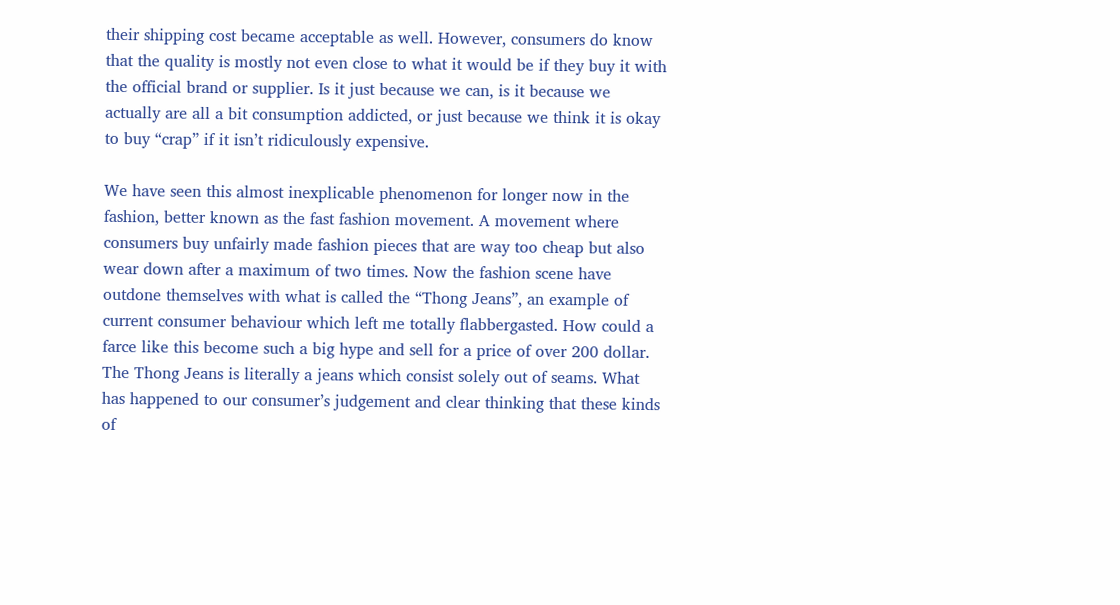their shipping cost became acceptable as well. However, consumers do know that the quality is mostly not even close to what it would be if they buy it with the official brand or supplier. Is it just because we can, is it because we actually are all a bit consumption addicted, or just because we think it is okay to buy “crap” if it isn’t ridiculously expensive.

We have seen this almost inexplicable phenomenon for longer now in the fashion, better known as the fast fashion movement. A movement where consumers buy unfairly made fashion pieces that are way too cheap but also wear down after a maximum of two times. Now the fashion scene have outdone themselves with what is called the “Thong Jeans”, an example of current consumer behaviour which left me totally flabbergasted. How could a farce like this become such a big hype and sell for a price of over 200 dollar. The Thong Jeans is literally a jeans which consist solely out of seams. What has happened to our consumer’s judgement and clear thinking that these kinds of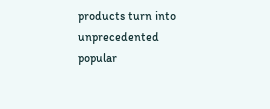products turn into unprecedented popular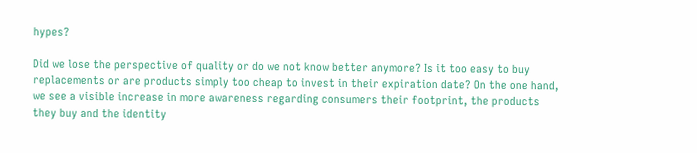hypes?

Did we lose the perspective of quality or do we not know better anymore? Is it too easy to buy replacements or are products simply too cheap to invest in their expiration date? On the one hand, we see a visible increase in more awareness regarding consumers their footprint, the products they buy and the identity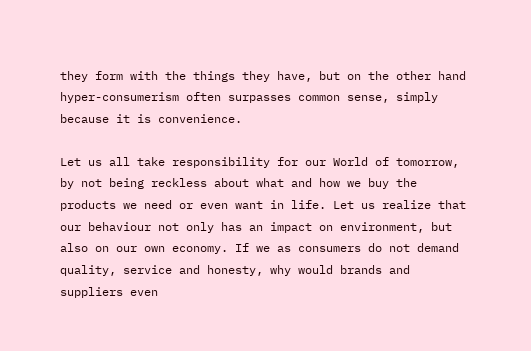they form with the things they have, but on the other hand hyper-consumerism often surpasses common sense, simply because it is convenience.

Let us all take responsibility for our World of tomorrow, by not being reckless about what and how we buy the products we need or even want in life. Let us realize that our behaviour not only has an impact on environment, but also on our own economy. If we as consumers do not demand quality, service and honesty, why would brands and suppliers even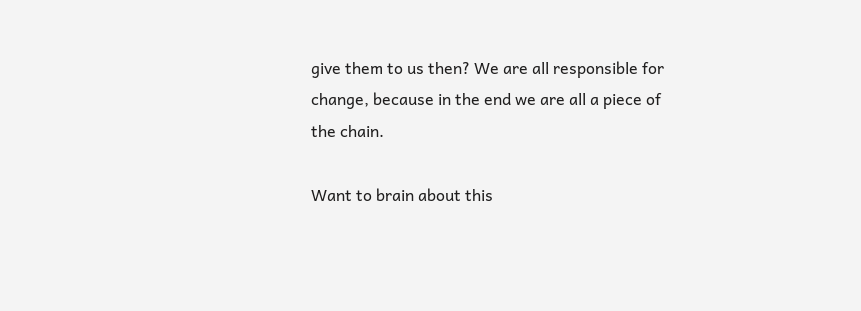give them to us then? We are all responsible for change, because in the end we are all a piece of the chain.

Want to brain about this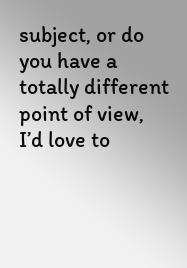subject, or do you have a totally different point of view, I’d love to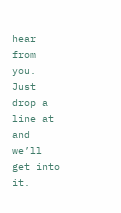hear from you. Just drop a line at and we’ll get into it.